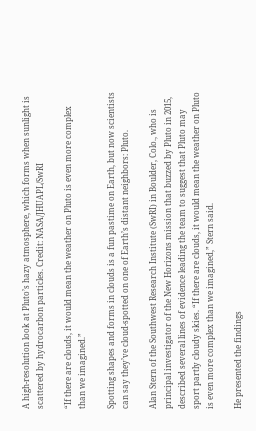A high-resolution look at Pluto’s hazy atmosphere, which forms when sunlight is scattered by hydrocarbon particles. Credit: NASA/JHUAPL/SwRI

“If there are clouds, it would mean the weather on Pluto is even more complex than we imagined.”

Spotting shapes and forms in clouds is a fun pastime on Earth, but now scientists can say they’ve cloud-spotted on one of Earth’s distant neighbors: Pluto.

Alan Stern of the Southwest Research Institute (SwRI) in Boulder, Colo., who is principal investigator of the New Horizons mission that buzzed by Pluto in 2015, described several lines of evidence leading the team to suggest that Pluto may sport partly cloudy skies. “If there are clouds, it would mean the weather on Pluto is even more complex than we imagined,” Stern said.

He presented the findings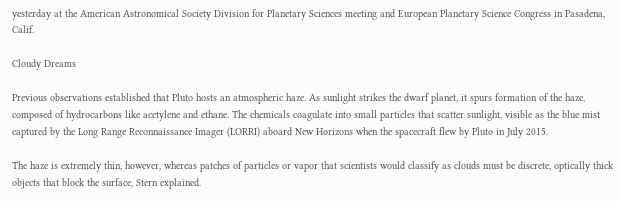yesterday at the American Astronomical Society Division for Planetary Sciences meeting and European Planetary Science Congress in Pasadena, Calif.

Cloudy Dreams

Previous observations established that Pluto hosts an atmospheric haze. As sunlight strikes the dwarf planet, it spurs formation of the haze, composed of hydrocarbons like acetylene and ethane. The chemicals coagulate into small particles that scatter sunlight, visible as the blue mist captured by the Long Range Reconnaissance Imager (LORRI) aboard New Horizons when the spacecraft flew by Pluto in July 2015.

The haze is extremely thin, however, whereas patches of particles or vapor that scientists would classify as clouds must be discrete, optically thick objects that block the surface, Stern explained.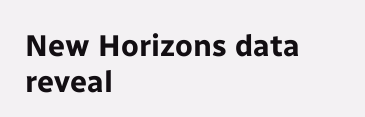New Horizons data reveal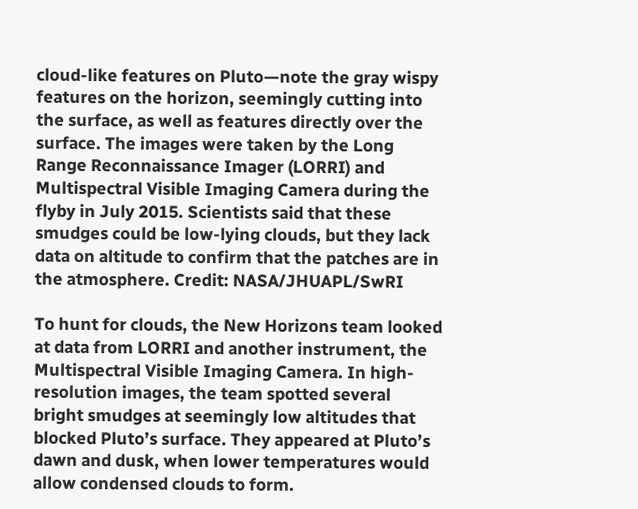cloud-like features on Pluto—note the gray wispy features on the horizon, seemingly cutting into the surface, as well as features directly over the surface. The images were taken by the Long Range Reconnaissance Imager (LORRI) and Multispectral Visible Imaging Camera during the flyby in July 2015. Scientists said that these smudges could be low-lying clouds, but they lack data on altitude to confirm that the patches are in the atmosphere. Credit: NASA/JHUAPL/SwRI

To hunt for clouds, the New Horizons team looked at data from LORRI and another instrument, the Multispectral Visible Imaging Camera. In high-resolution images, the team spotted several bright smudges at seemingly low altitudes that blocked Pluto’s surface. They appeared at Pluto’s dawn and dusk, when lower temperatures would allow condensed clouds to form.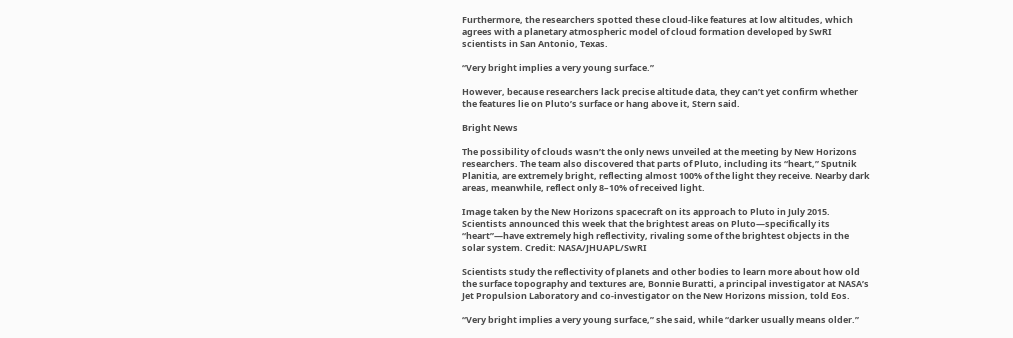Furthermore, the researchers spotted these cloud-like features at low altitudes, which agrees with a planetary atmospheric model of cloud formation developed by SwRI scientists in San Antonio, Texas.

“Very bright implies a very young surface.”

However, because researchers lack precise altitude data, they can’t yet confirm whether the features lie on Pluto’s surface or hang above it, Stern said.

Bright News

The possibility of clouds wasn’t the only news unveiled at the meeting by New Horizons researchers. The team also discovered that parts of Pluto, including its “heart,” Sputnik Planitia, are extremely bright, reflecting almost 100% of the light they receive. Nearby dark areas, meanwhile, reflect only 8–10% of received light.

Image taken by the New Horizons spacecraft on its approach to Pluto in July 2015. Scientists announced this week that the brightest areas on Pluto—specifically its “heart”—have extremely high reflectivity, rivaling some of the brightest objects in the solar system. Credit: NASA/JHUAPL/SwRI

Scientists study the reflectivity of planets and other bodies to learn more about how old the surface topography and textures are, Bonnie Buratti, a principal investigator at NASA’s Jet Propulsion Laboratory and co-investigator on the New Horizons mission, told Eos.

“Very bright implies a very young surface,” she said, while “darker usually means older.”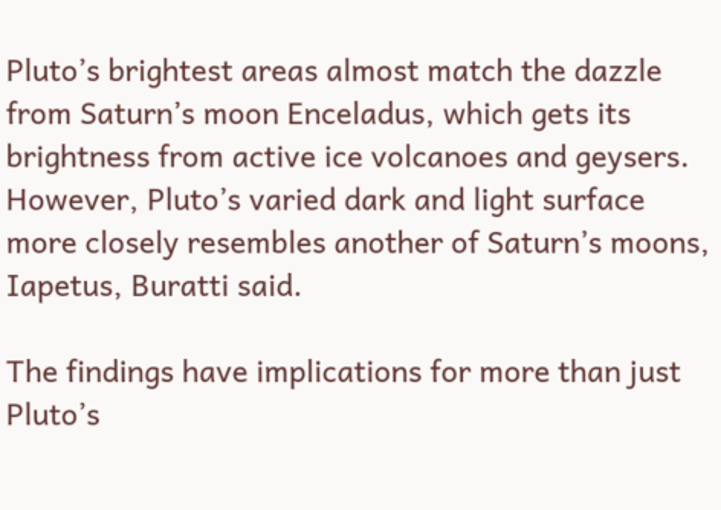Pluto’s brightest areas almost match the dazzle from Saturn’s moon Enceladus, which gets its brightness from active ice volcanoes and geysers. However, Pluto’s varied dark and light surface more closely resembles another of Saturn’s moons, Iapetus, Buratti said.

The findings have implications for more than just Pluto’s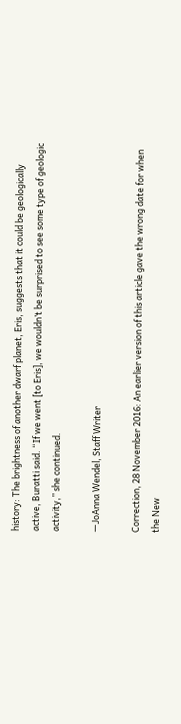history: The brightness of another dwarf planet, Eris, suggests that it could be geologically active, Buratti said. “If we went [to Eris], we wouldn’t be surprised to see some type of geologic activity,” she continued.

—JoAnna Wendel, Staff Writer

Correction, 28 November 2016: An earlier version of this article gave the wrong date for when the New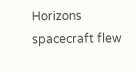Horizons spacecraft flew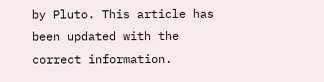by Pluto. This article has been updated with the correct information.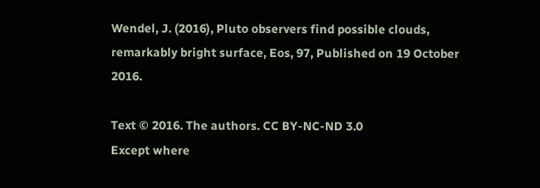Wendel, J. (2016), Pluto observers find possible clouds, remarkably bright surface, Eos, 97, Published on 19 October 2016.

Text © 2016. The authors. CC BY-NC-ND 3.0
Except where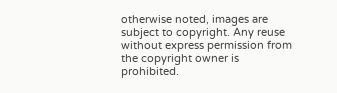otherwise noted, images are subject to copyright. Any reuse without express permission from the copyright owner is prohibited.